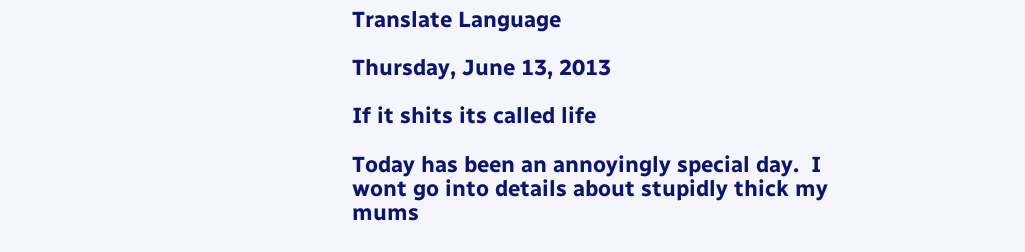Translate Language

Thursday, June 13, 2013

If it shits its called life

Today has been an annoyingly special day.  I wont go into details about stupidly thick my mums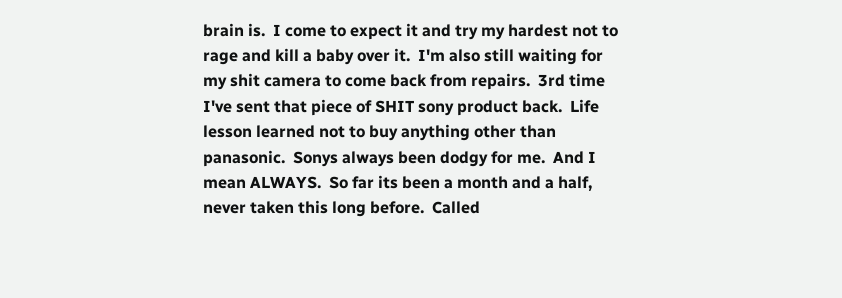brain is.  I come to expect it and try my hardest not to rage and kill a baby over it.  I'm also still waiting for my shit camera to come back from repairs.  3rd time I've sent that piece of SHIT sony product back.  Life lesson learned not to buy anything other than panasonic.  Sonys always been dodgy for me.  And I mean ALWAYS.  So far its been a month and a half, never taken this long before.  Called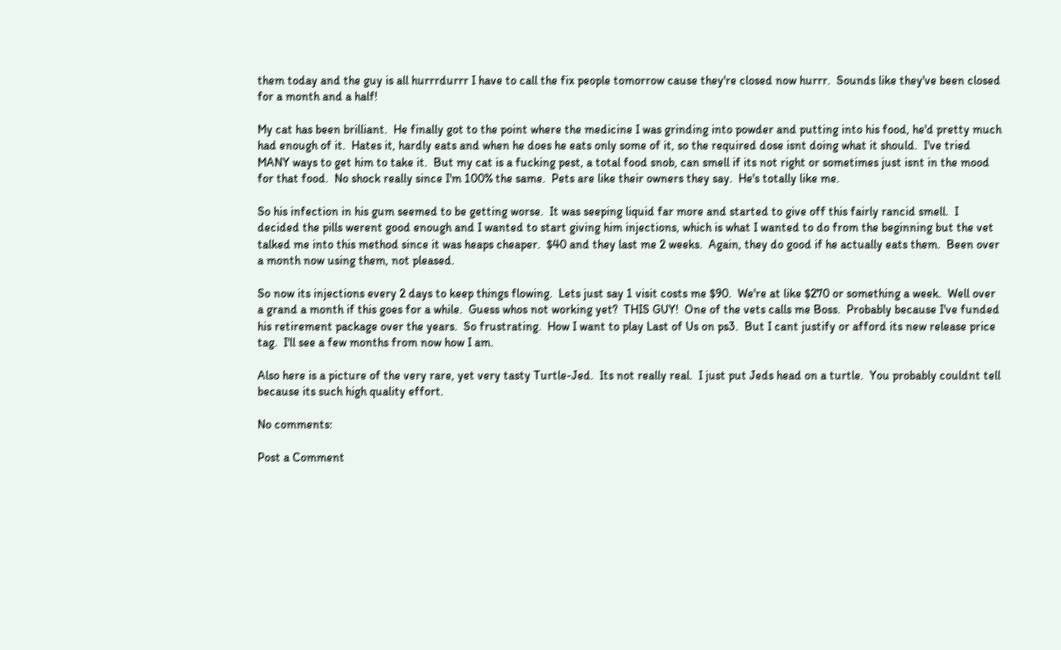them today and the guy is all hurrrdurrr I have to call the fix people tomorrow cause they're closed now hurrr.  Sounds like they've been closed for a month and a half!

My cat has been brilliant.  He finally got to the point where the medicine I was grinding into powder and putting into his food, he'd pretty much had enough of it.  Hates it, hardly eats and when he does he eats only some of it, so the required dose isnt doing what it should.  I've tried MANY ways to get him to take it.  But my cat is a fucking pest, a total food snob, can smell if its not right or sometimes just isnt in the mood for that food.  No shock really since I'm 100% the same.  Pets are like their owners they say.  He's totally like me.

So his infection in his gum seemed to be getting worse.  It was seeping liquid far more and started to give off this fairly rancid smell.  I decided the pills werent good enough and I wanted to start giving him injections, which is what I wanted to do from the beginning but the vet talked me into this method since it was heaps cheaper.  $40 and they last me 2 weeks.  Again, they do good if he actually eats them.  Been over a month now using them, not pleased.

So now its injections every 2 days to keep things flowing.  Lets just say 1 visit costs me $90.  We're at like $270 or something a week.  Well over a grand a month if this goes for a while.  Guess whos not working yet?  THIS GUY!  One of the vets calls me Boss.  Probably because I've funded his retirement package over the years.  So frustrating.  How I want to play Last of Us on ps3.  But I cant justify or afford its new release price tag.  I'll see a few months from now how I am.

Also here is a picture of the very rare, yet very tasty Turtle-Jed.  Its not really real.  I just put Jeds head on a turtle.  You probably couldnt tell because its such high quality effort.

No comments:

Post a Comment